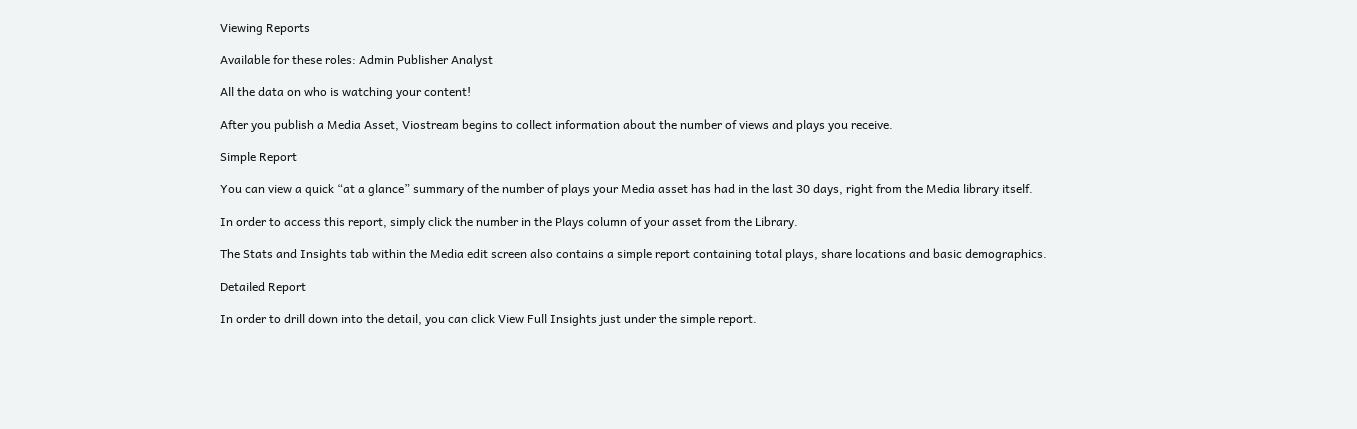Viewing Reports

Available for these roles: Admin Publisher Analyst

All the data on who is watching your content!

After you publish a Media Asset, Viostream begins to collect information about the number of views and plays you receive.

Simple Report

You can view a quick “at a glance” summary of the number of plays your Media asset has had in the last 30 days, right from the Media library itself.

In order to access this report, simply click the number in the Plays column of your asset from the Library.

The Stats and Insights tab within the Media edit screen also contains a simple report containing total plays, share locations and basic demographics.

Detailed Report

In order to drill down into the detail, you can click View Full Insights just under the simple report.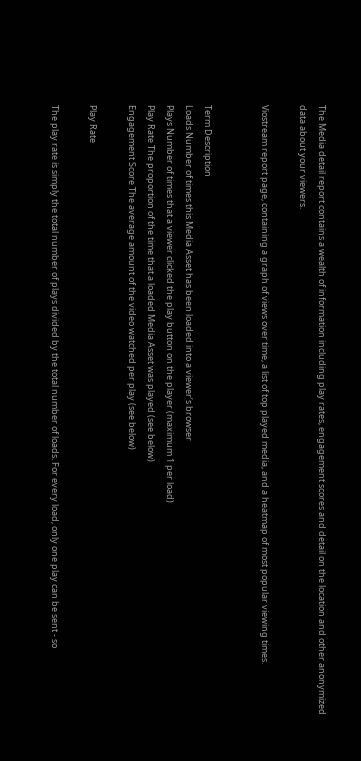The Media detail report contains a wealth of information including play rates, engagement scores and detail on the location and other anonymized data about your viewers.

Viostream report page, containing a graph of views over time, a list of top played media, and a heatmap of most popular viewing times.


Term Description
Loads Number of times this Media Asset has been loaded into a viewer’s browser
Plays Number of times that a viewer clicked the play button on the player (maximum 1 per load)
Play Rate The proportion of the time that a loaded Media Asset was played (see below)
Engagement Score The average amount of the video watched per play (see below)

Play Rate

The play rate is simply the total number of plays divided by the total number of loads. For every load, only one play can be sent - so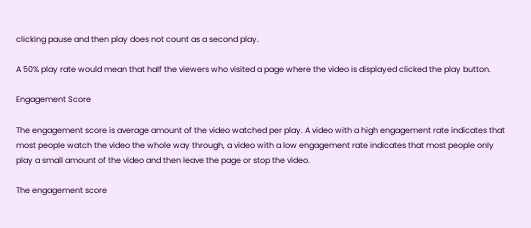clicking pause and then play does not count as a second play.

A 50% play rate would mean that half the viewers who visited a page where the video is displayed clicked the play button.

Engagement Score

The engagement score is average amount of the video watched per play. A video with a high engagement rate indicates that most people watch the video the whole way through, a video with a low engagement rate indicates that most people only play a small amount of the video and then leave the page or stop the video.

The engagement score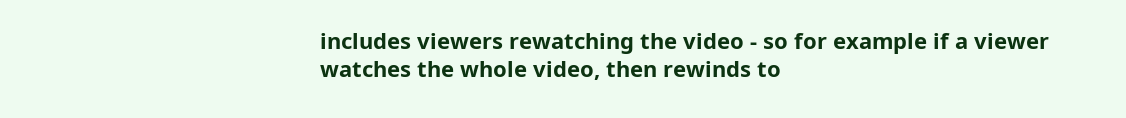includes viewers rewatching the video - so for example if a viewer watches the whole video, then rewinds to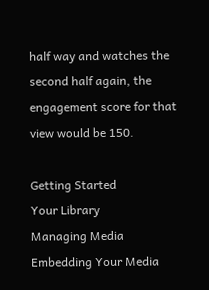half way and watches the second half again, the engagement score for that view would be 150.

Getting Started
Your Library
Managing Media
Embedding Your Media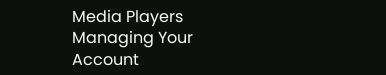Media Players
Managing Your Account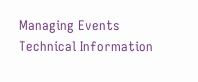Managing Events
Technical Information